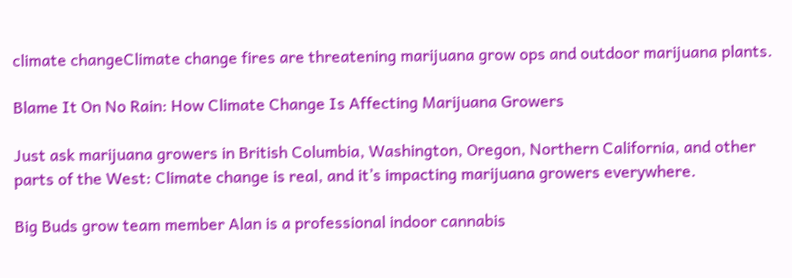climate changeClimate change fires are threatening marijuana grow ops and outdoor marijuana plants.

Blame It On No Rain: How Climate Change Is Affecting Marijuana Growers

Just ask marijuana growers in British Columbia, Washington, Oregon, Northern California, and other parts of the West: Climate change is real, and it’s impacting marijuana growers everywhere.

Big Buds grow team member Alan is a professional indoor cannabis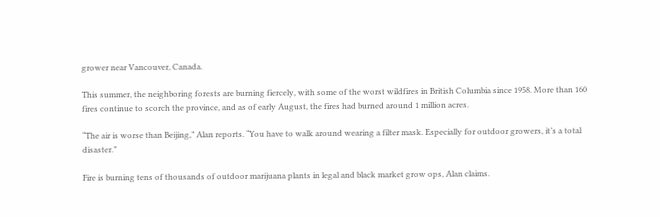grower near Vancouver, Canada.

This summer, the neighboring forests are burning fiercely, with some of the worst wildfires in British Columbia since 1958. More than 160 fires continue to scorch the province, and as of early August, the fires had burned around 1 million acres.

“The air is worse than Beijing,” Alan reports. “You have to walk around wearing a filter mask. Especially for outdoor growers, it’s a total disaster.”

Fire is burning tens of thousands of outdoor marijuana plants in legal and black market grow ops, Alan claims.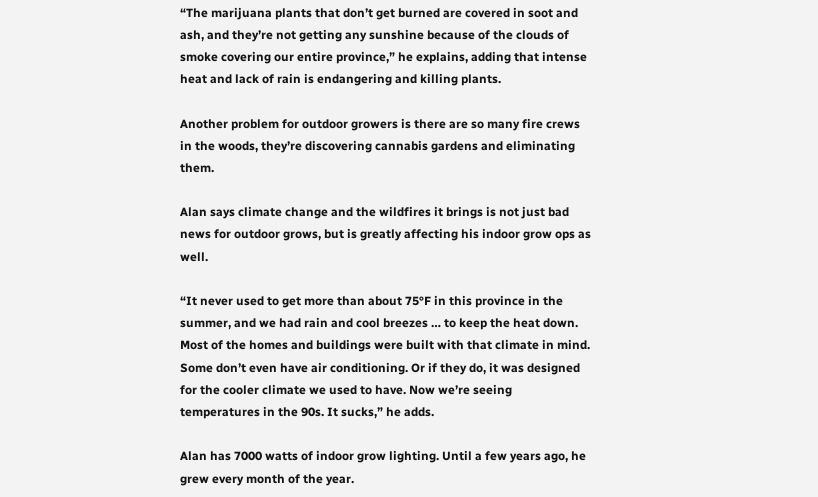“The marijuana plants that don’t get burned are covered in soot and ash, and they’re not getting any sunshine because of the clouds of smoke covering our entire province,” he explains, adding that intense heat and lack of rain is endangering and killing plants.

Another problem for outdoor growers is there are so many fire crews in the woods, they’re discovering cannabis gardens and eliminating them.

Alan says climate change and the wildfires it brings is not just bad news for outdoor grows, but is greatly affecting his indoor grow ops as well.

“It never used to get more than about 75°F in this province in the summer, and we had rain and cool breezes … to keep the heat down. Most of the homes and buildings were built with that climate in mind. Some don’t even have air conditioning. Or if they do, it was designed for the cooler climate we used to have. Now we’re seeing temperatures in the 90s. It sucks,” he adds.

Alan has 7000 watts of indoor grow lighting. Until a few years ago, he grew every month of the year.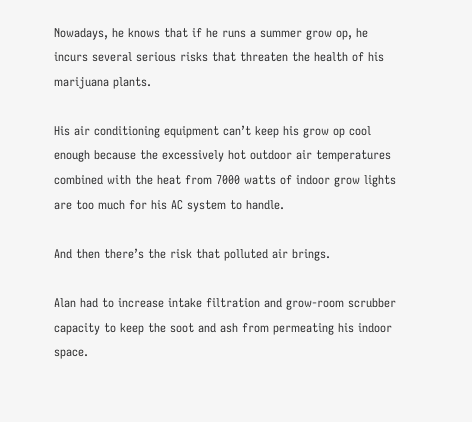Nowadays, he knows that if he runs a summer grow op, he incurs several serious risks that threaten the health of his marijuana plants.

His air conditioning equipment can’t keep his grow op cool enough because the excessively hot outdoor air temperatures combined with the heat from 7000 watts of indoor grow lights are too much for his AC system to handle.

And then there’s the risk that polluted air brings.

Alan had to increase intake filtration and grow-room scrubber capacity to keep the soot and ash from permeating his indoor space.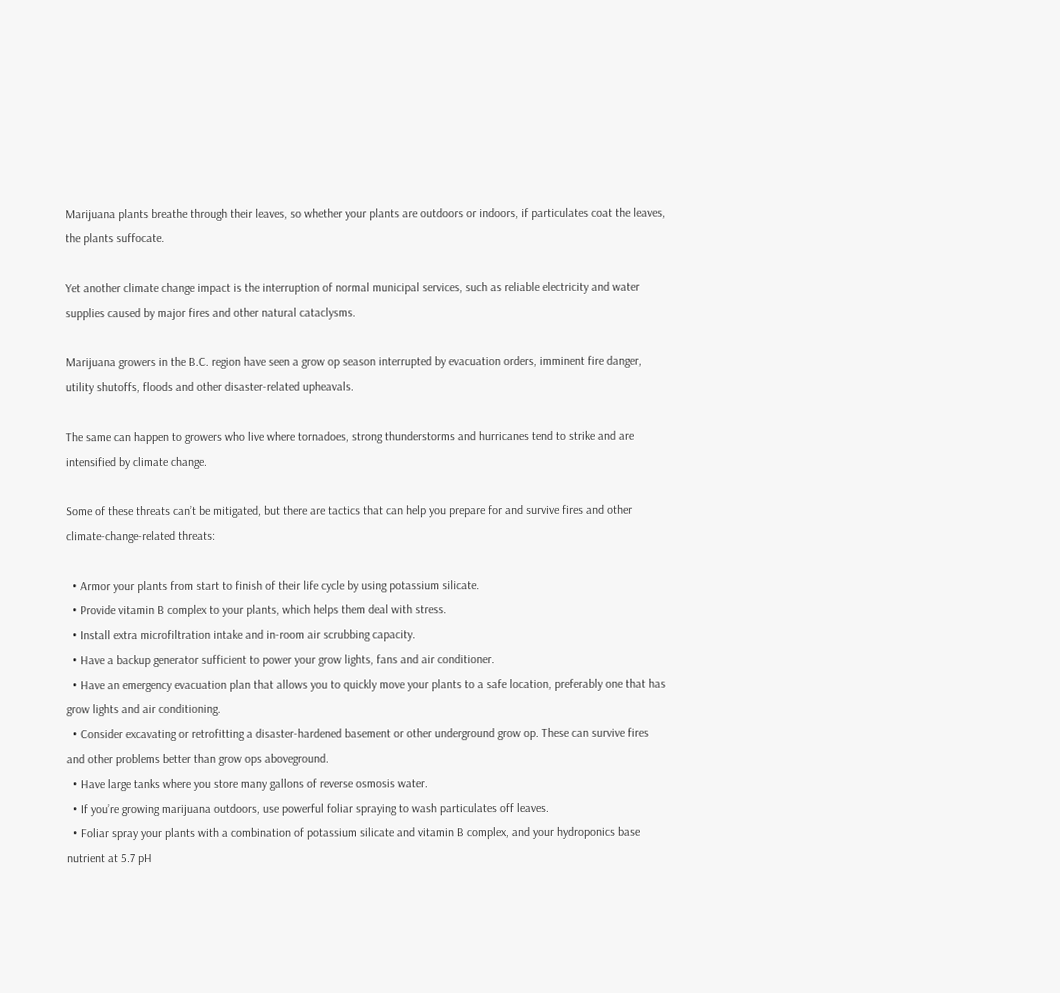Marijuana plants breathe through their leaves, so whether your plants are outdoors or indoors, if particulates coat the leaves, the plants suffocate.

Yet another climate change impact is the interruption of normal municipal services, such as reliable electricity and water supplies caused by major fires and other natural cataclysms.

Marijuana growers in the B.C. region have seen a grow op season interrupted by evacuation orders, imminent fire danger, utility shutoffs, floods and other disaster-related upheavals.

The same can happen to growers who live where tornadoes, strong thunderstorms and hurricanes tend to strike and are intensified by climate change.

Some of these threats can’t be mitigated, but there are tactics that can help you prepare for and survive fires and other climate-change-related threats:

  • Armor your plants from start to finish of their life cycle by using potassium silicate.
  • Provide vitamin B complex to your plants, which helps them deal with stress.
  • Install extra microfiltration intake and in-room air scrubbing capacity.
  • Have a backup generator sufficient to power your grow lights, fans and air conditioner.
  • Have an emergency evacuation plan that allows you to quickly move your plants to a safe location, preferably one that has grow lights and air conditioning.
  • Consider excavating or retrofitting a disaster-hardened basement or other underground grow op. These can survive fires and other problems better than grow ops aboveground.
  • Have large tanks where you store many gallons of reverse osmosis water.
  • If you’re growing marijuana outdoors, use powerful foliar spraying to wash particulates off leaves.
  • Foliar spray your plants with a combination of potassium silicate and vitamin B complex, and your hydroponics base nutrient at 5.7 pH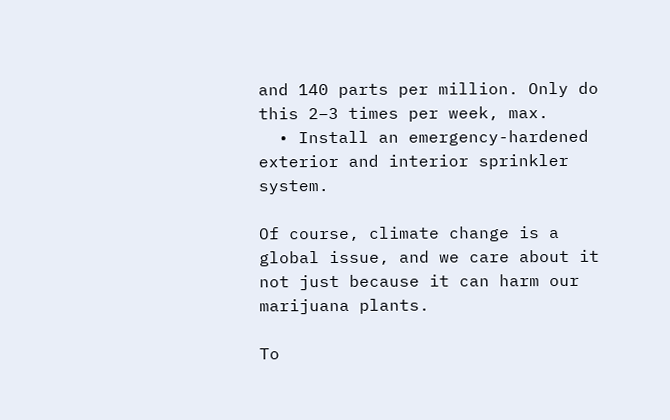and 140 parts per million. Only do this 2–3 times per week, max.
  • Install an emergency-hardened exterior and interior sprinkler system.

Of course, climate change is a global issue, and we care about it not just because it can harm our marijuana plants.

To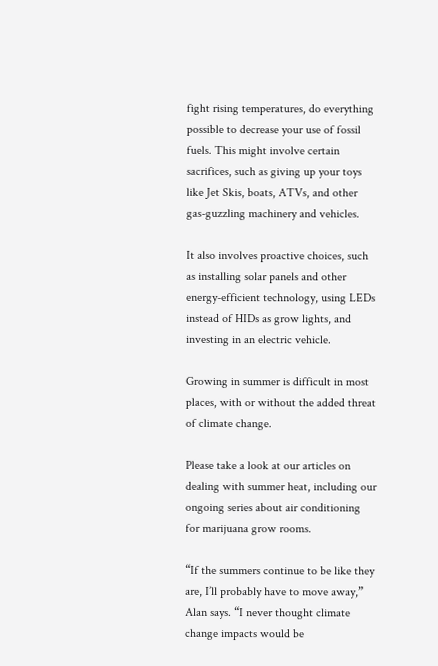fight rising temperatures, do everything possible to decrease your use of fossil fuels. This might involve certain sacrifices, such as giving up your toys like Jet Skis, boats, ATVs, and other gas-guzzling machinery and vehicles.

It also involves proactive choices, such as installing solar panels and other energy-efficient technology, using LEDs instead of HIDs as grow lights, and investing in an electric vehicle.

Growing in summer is difficult in most places, with or without the added threat of climate change.

Please take a look at our articles on dealing with summer heat, including our ongoing series about air conditioning for marijuana grow rooms.

“If the summers continue to be like they are, I’ll probably have to move away,” Alan says. “I never thought climate change impacts would be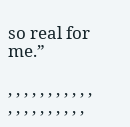so real for me.”

, , , , , , , , , , , , , , , , , , , , ,